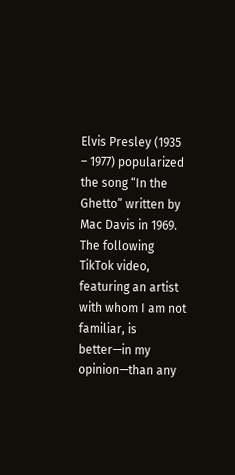Elvis Presley (1935 – 1977) popularized the song “In the Ghetto” written by Mac Davis in 1969.  The following TikTok video, featuring an artist with whom I am not familiar, is better—in my opinion—than any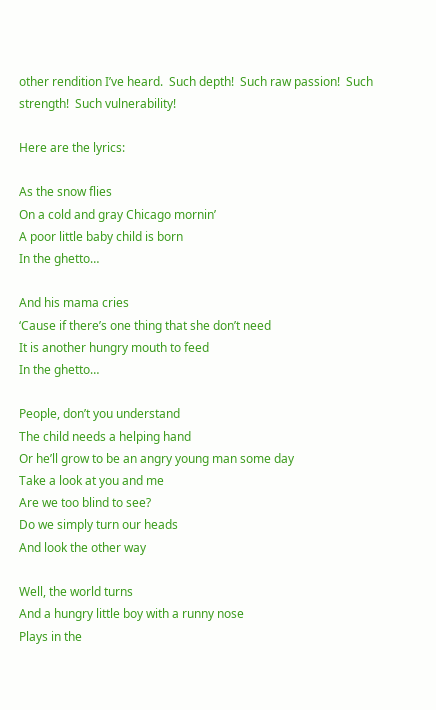other rendition I’ve heard.  Such depth!  Such raw passion!  Such strength!  Such vulnerability!

Here are the lyrics:

As the snow flies
On a cold and gray Chicago mornin’
A poor little baby child is born
In the ghetto…

And his mama cries
‘Cause if there’s one thing that she don’t need
It is another hungry mouth to feed
In the ghetto…

People, don’t you understand
The child needs a helping hand
Or he’ll grow to be an angry young man some day
Take a look at you and me
Are we too blind to see?
Do we simply turn our heads
And look the other way

Well, the world turns
And a hungry little boy with a runny nose
Plays in the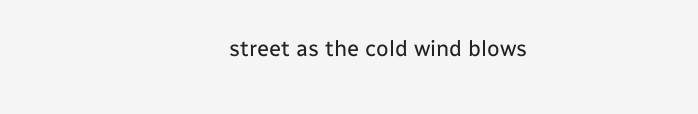street as the cold wind blows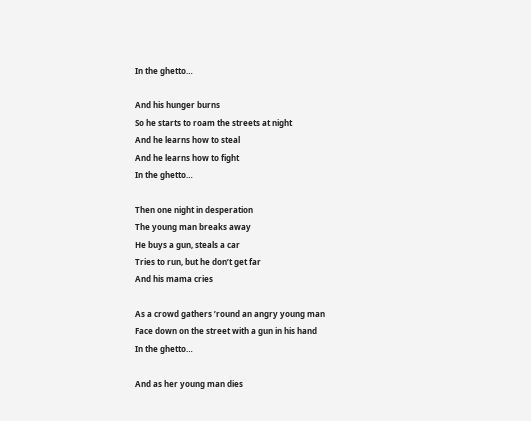In the ghetto…

And his hunger burns
So he starts to roam the streets at night
And he learns how to steal
And he learns how to fight
In the ghetto…

Then one night in desperation
The young man breaks away
He buys a gun, steals a car
Tries to run, but he don’t get far
And his mama cries

As a crowd gathers ’round an angry young man
Face down on the street with a gun in his hand
In the ghetto…

And as her young man dies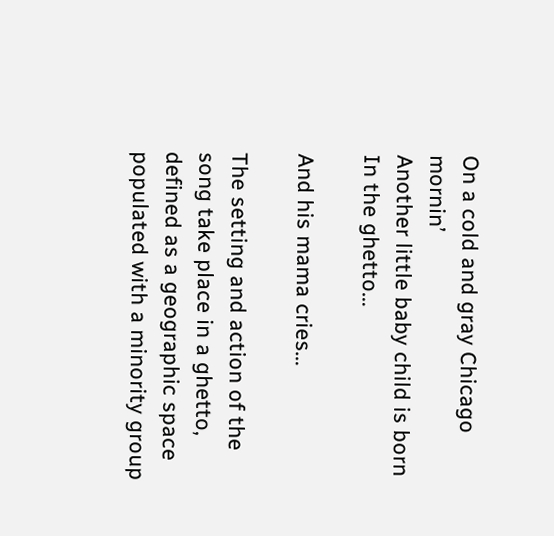On a cold and gray Chicago mornin’
Another little baby child is born
In the ghetto…

And his mama cries…

The setting and action of the song take place in a ghetto, defined as a geographic space populated with a minority group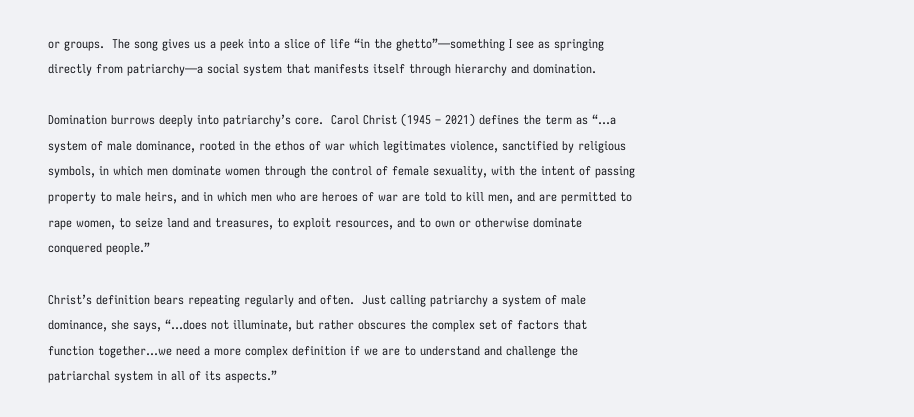or groups.  The song gives us a peek into a slice of life “in the ghetto”—something I see as springing directly from patriarchy—a social system that manifests itself through hierarchy and domination.

Domination burrows deeply into patriarchy’s core.  Carol Christ (1945 – 2021) defines the term as “…a system of male dominance, rooted in the ethos of war which legitimates violence, sanctified by religious symbols, in which men dominate women through the control of female sexuality, with the intent of passing property to male heirs, and in which men who are heroes of war are told to kill men, and are permitted to rape women, to seize land and treasures, to exploit resources, and to own or otherwise dominate conquered people.”

Christ’s definition bears repeating regularly and often.  Just calling patriarchy a system of male dominance, she says, “…does not illuminate, but rather obscures the complex set of factors that function together…we need a more complex definition if we are to understand and challenge the patriarchal system in all of its aspects.”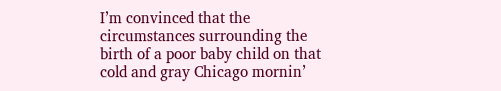I’m convinced that the circumstances surrounding the birth of a poor baby child on that cold and gray Chicago mornin’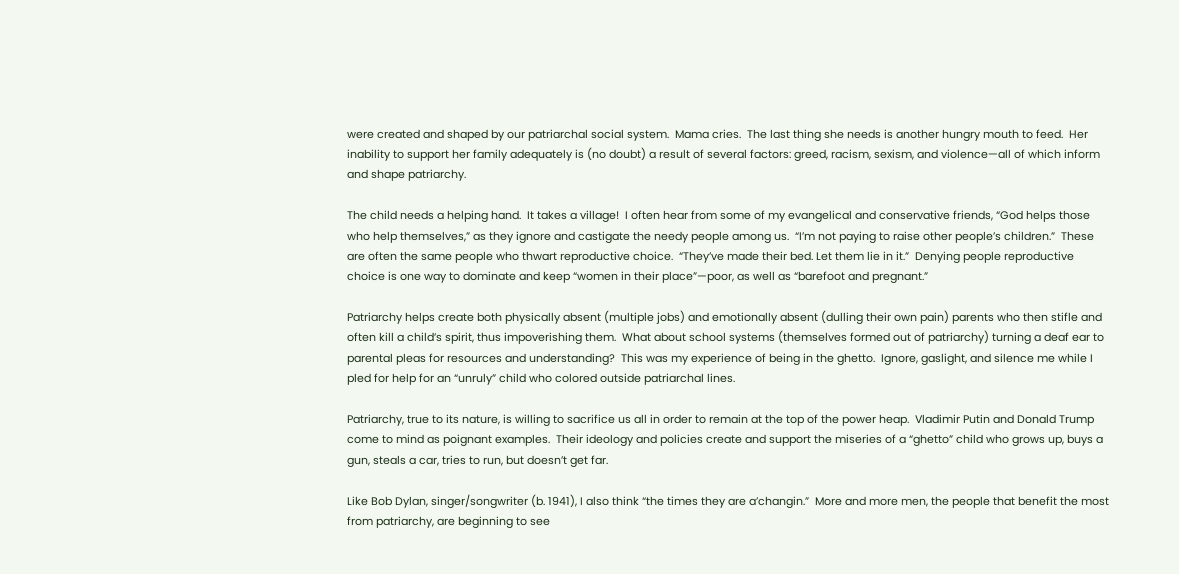were created and shaped by our patriarchal social system.  Mama cries.  The last thing she needs is another hungry mouth to feed.  Her inability to support her family adequately is (no doubt) a result of several factors: greed, racism, sexism, and violence—all of which inform and shape patriarchy.

The child needs a helping hand.  It takes a village!  I often hear from some of my evangelical and conservative friends, “God helps those who help themselves,” as they ignore and castigate the needy people among us.  “I’m not paying to raise other people’s children.”  These are often the same people who thwart reproductive choice.  “They’ve made their bed. Let them lie in it.”  Denying people reproductive choice is one way to dominate and keep “women in their place”—poor, as well as “barefoot and pregnant.”

Patriarchy helps create both physically absent (multiple jobs) and emotionally absent (dulling their own pain) parents who then stifle and often kill a child’s spirit, thus impoverishing them.  What about school systems (themselves formed out of patriarchy) turning a deaf ear to parental pleas for resources and understanding?  This was my experience of being in the ghetto.  Ignore, gaslight, and silence me while I pled for help for an “unruly” child who colored outside patriarchal lines.

Patriarchy, true to its nature, is willing to sacrifice us all in order to remain at the top of the power heap.  Vladimir Putin and Donald Trump come to mind as poignant examples.  Their ideology and policies create and support the miseries of a “ghetto” child who grows up, buys a gun, steals a car, tries to run, but doesn’t get far.

Like Bob Dylan, singer/songwriter (b. 1941), I also think “the times they are a’changin.”  More and more men, the people that benefit the most from patriarchy, are beginning to see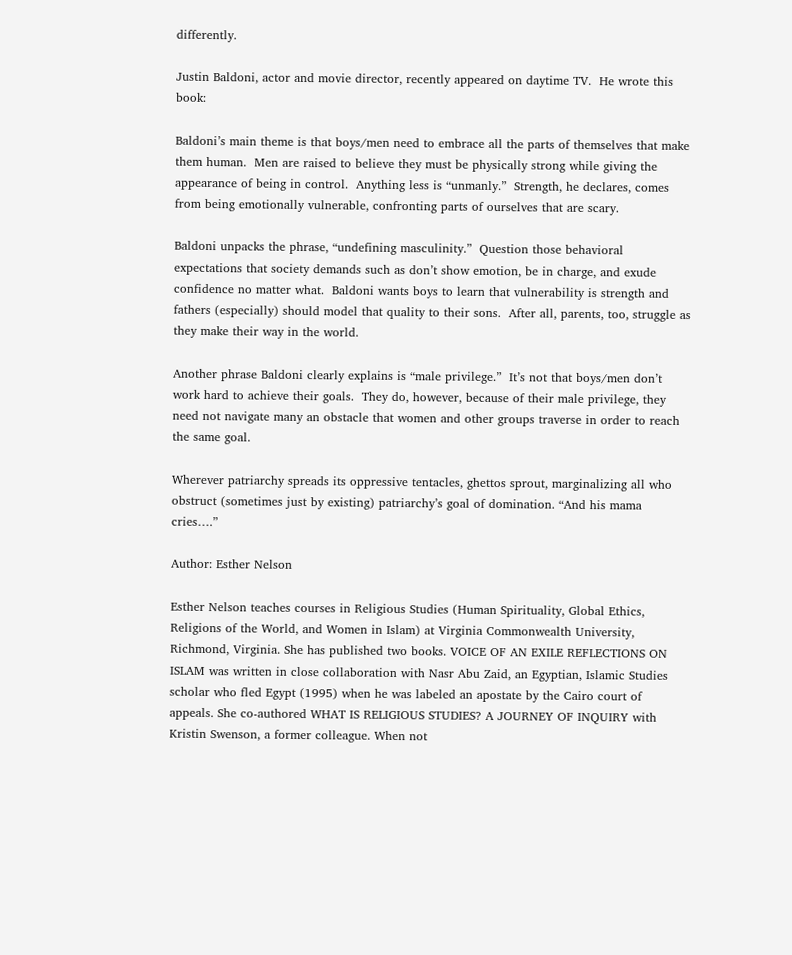differently.

Justin Baldoni, actor and movie director, recently appeared on daytime TV.  He wrote this book:

Baldoni’s main theme is that boys/men need to embrace all the parts of themselves that make them human.  Men are raised to believe they must be physically strong while giving the appearance of being in control.  Anything less is “unmanly.”  Strength, he declares, comes from being emotionally vulnerable, confronting parts of ourselves that are scary.

Baldoni unpacks the phrase, “undefining masculinity.”  Question those behavioral expectations that society demands such as don’t show emotion, be in charge, and exude confidence no matter what.  Baldoni wants boys to learn that vulnerability is strength and fathers (especially) should model that quality to their sons.  After all, parents, too, struggle as they make their way in the world.

Another phrase Baldoni clearly explains is “male privilege.”  It’s not that boys/men don’t work hard to achieve their goals.  They do, however, because of their male privilege, they need not navigate many an obstacle that women and other groups traverse in order to reach the same goal.

Wherever patriarchy spreads its oppressive tentacles, ghettos sprout, marginalizing all who obstruct (sometimes just by existing) patriarchy’s goal of domination. “And his mama cries….”

Author: Esther Nelson

Esther Nelson teaches courses in Religious Studies (Human Spirituality, Global Ethics, Religions of the World, and Women in Islam) at Virginia Commonwealth University, Richmond, Virginia. She has published two books. VOICE OF AN EXILE REFLECTIONS ON ISLAM was written in close collaboration with Nasr Abu Zaid, an Egyptian, Islamic Studies scholar who fled Egypt (1995) when he was labeled an apostate by the Cairo court of appeals. She co-authored WHAT IS RELIGIOUS STUDIES? A JOURNEY OF INQUIRY with Kristin Swenson, a former colleague. When not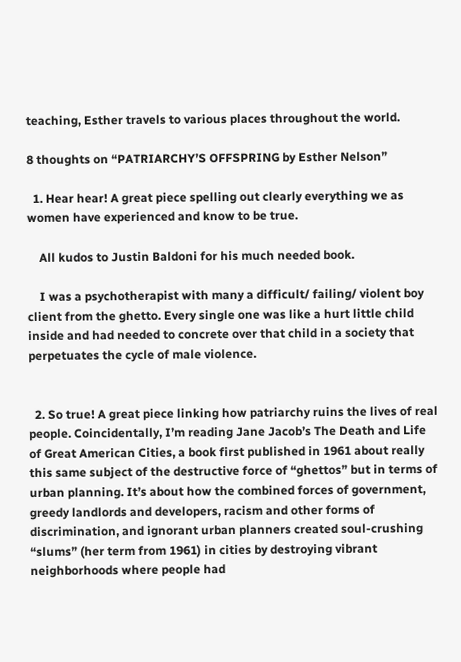teaching, Esther travels to various places throughout the world.

8 thoughts on “PATRIARCHY’S OFFSPRING by Esther Nelson”

  1. Hear hear! A great piece spelling out clearly everything we as women have experienced and know to be true.

    All kudos to Justin Baldoni for his much needed book.

    I was a psychotherapist with many a difficult/ failing/ violent boy client from the ghetto. Every single one was like a hurt little child inside and had needed to concrete over that child in a society that perpetuates the cycle of male violence.


  2. So true! A great piece linking how patriarchy ruins the lives of real people. Coincidentally, I’m reading Jane Jacob’s The Death and Life of Great American Cities, a book first published in 1961 about really this same subject of the destructive force of “ghettos” but in terms of urban planning. It’s about how the combined forces of government, greedy landlords and developers, racism and other forms of discrimination, and ignorant urban planners created soul-crushing “slums” (her term from 1961) in cities by destroying vibrant neighborhoods where people had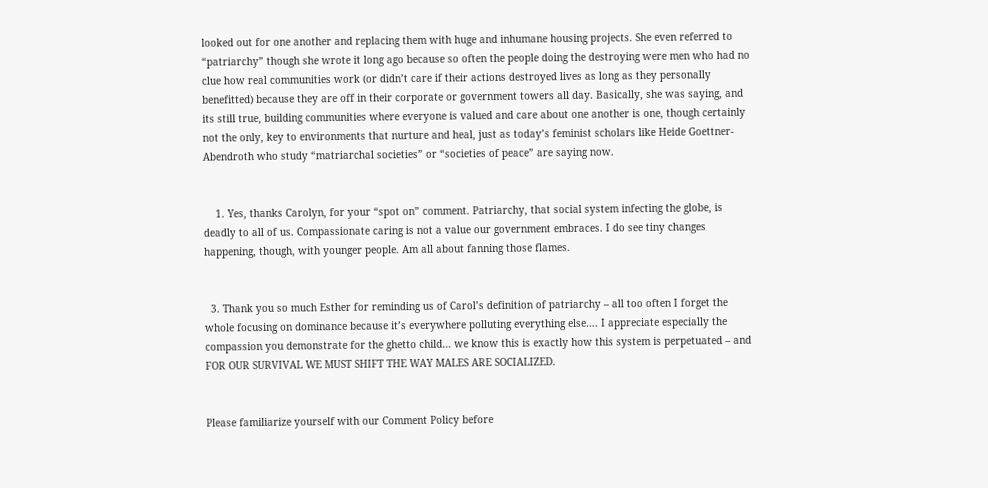looked out for one another and replacing them with huge and inhumane housing projects. She even referred to “patriarchy” though she wrote it long ago because so often the people doing the destroying were men who had no clue how real communities work (or didn’t care if their actions destroyed lives as long as they personally benefitted) because they are off in their corporate or government towers all day. Basically, she was saying, and its still true, building communities where everyone is valued and care about one another is one, though certainly not the only, key to environments that nurture and heal, just as today’s feminist scholars like Heide Goettner-Abendroth who study “matriarchal societies” or “societies of peace” are saying now.


    1. Yes, thanks Carolyn, for your “spot on” comment. Patriarchy, that social system infecting the globe, is deadly to all of us. Compassionate caring is not a value our government embraces. I do see tiny changes happening, though, with younger people. Am all about fanning those flames.


  3. Thank you so much Esther for reminding us of Carol’s definition of patriarchy – all too often I forget the whole focusing on dominance because it’s everywhere polluting everything else…. I appreciate especially the compassion you demonstrate for the ghetto child… we know this is exactly how this system is perpetuated – and FOR OUR SURVIVAL WE MUST SHIFT THE WAY MALES ARE SOCIALIZED.


Please familiarize yourself with our Comment Policy before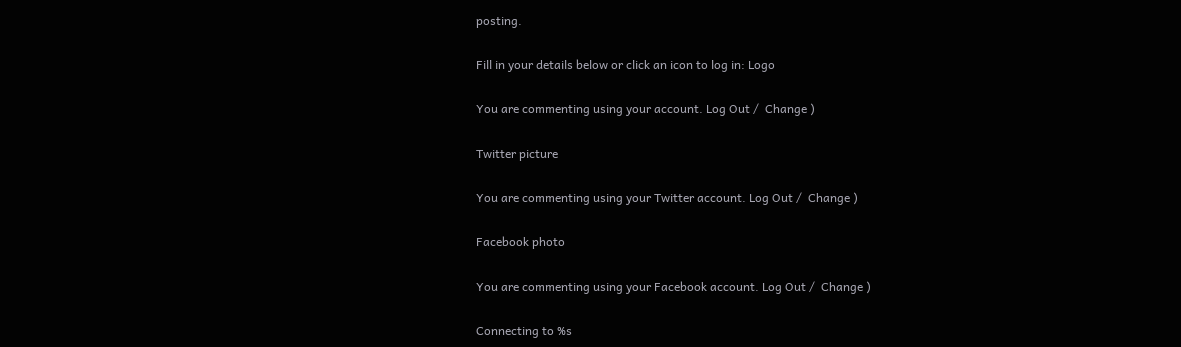posting.

Fill in your details below or click an icon to log in: Logo

You are commenting using your account. Log Out /  Change )

Twitter picture

You are commenting using your Twitter account. Log Out /  Change )

Facebook photo

You are commenting using your Facebook account. Log Out /  Change )

Connecting to %s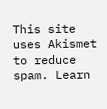This site uses Akismet to reduce spam. Learn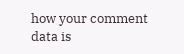how your comment data is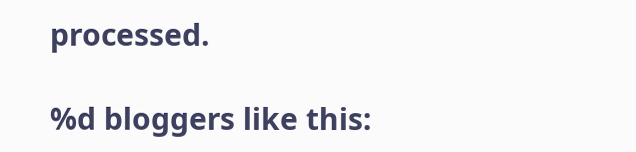processed.

%d bloggers like this: